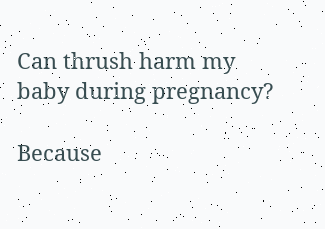Can thrush harm my baby during pregnancy?

Because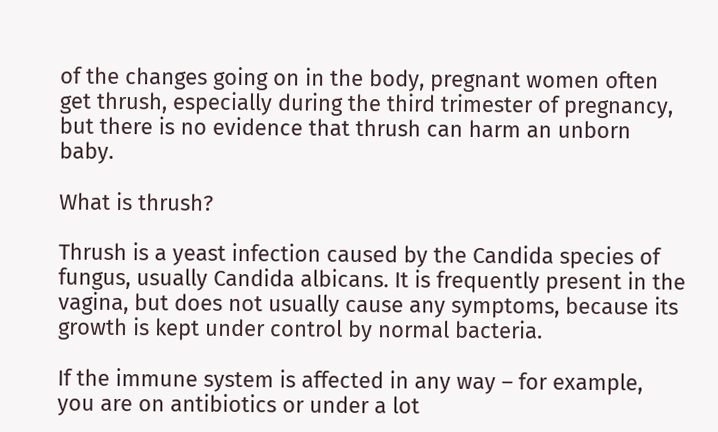of the changes going on in the body, pregnant women often get thrush, especially during the third trimester of pregnancy, but there is no evidence that thrush can harm an unborn baby.

What is thrush?

Thrush is a yeast infection caused by the Candida species of fungus, usually Candida albicans. It is frequently present in the vagina, but does not usually cause any symptoms, because its growth is kept under control by normal bacteria.

If the immune system is affected in any way – for example, you are on antibiotics or under a lot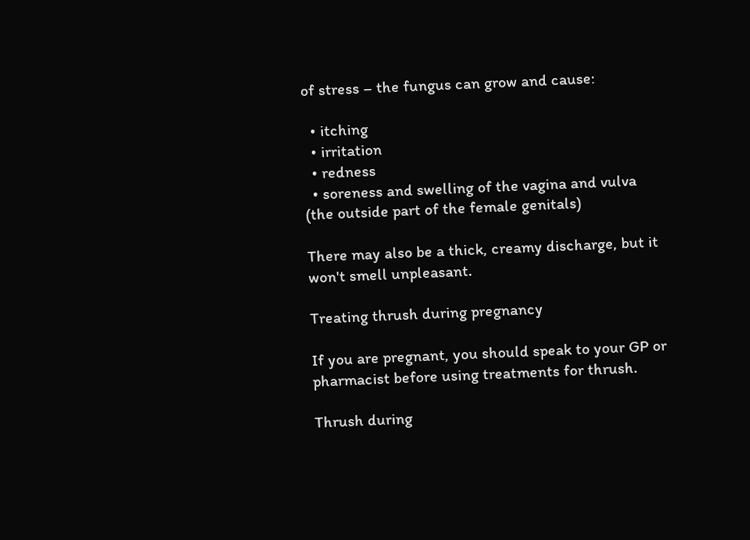of stress – the fungus can grow and cause:

  • itching
  • irritation
  • redness
  • soreness and swelling of the vagina and vulva (the outside part of the female genitals)

There may also be a thick, creamy discharge, but it won't smell unpleasant.

Treating thrush during pregnancy

If you are pregnant, you should speak to your GP or pharmacist before using treatments for thrush.

Thrush during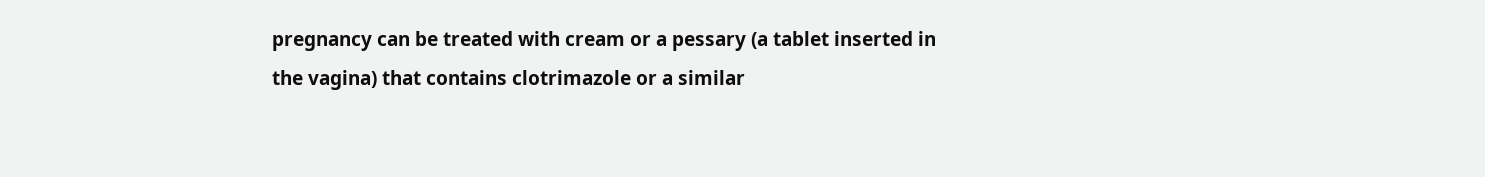pregnancy can be treated with cream or a pessary (a tablet inserted in the vagina) that contains clotrimazole or a similar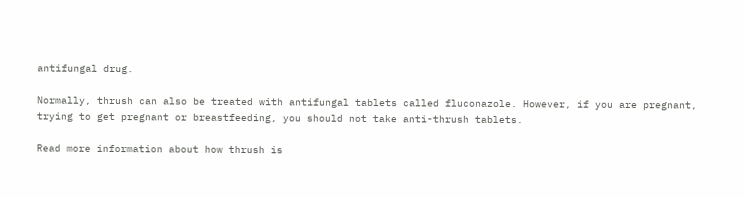antifungal drug.

Normally, thrush can also be treated with antifungal tablets called fluconazole. However, if you are pregnant, trying to get pregnant or breastfeeding, you should not take anti-thrush tablets.

Read more information about how thrush is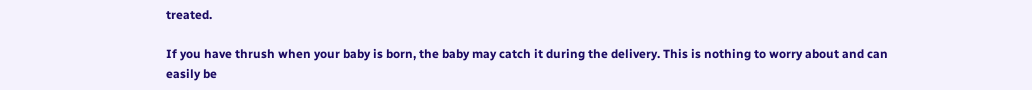treated.

If you have thrush when your baby is born, the baby may catch it during the delivery. This is nothing to worry about and can easily be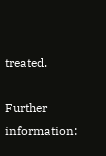treated.

Further information: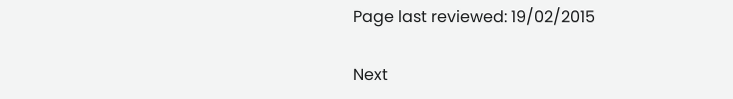Page last reviewed: 19/02/2015

Next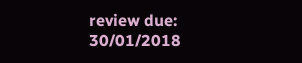review due: 30/01/2018